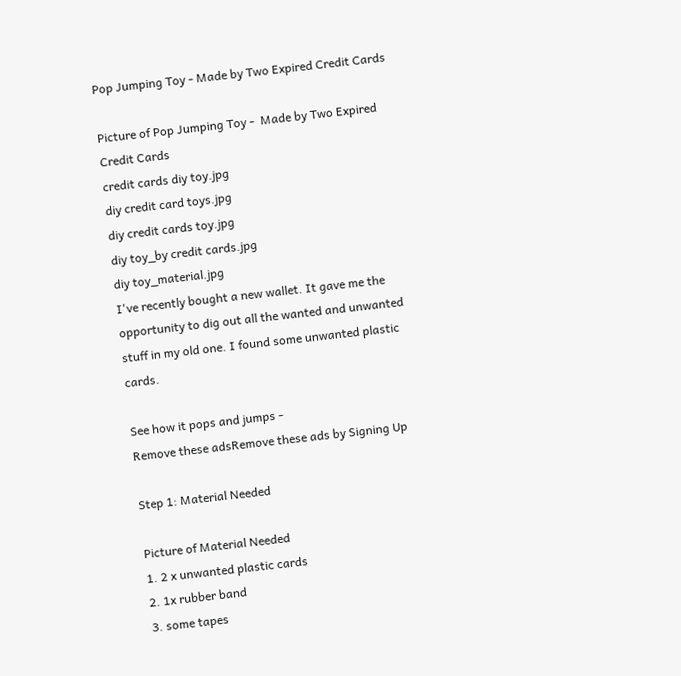Pop Jumping Toy - Made by Two Expired Credit Cards

Picture of Pop Jumping Toy -  Made by Two Expired Credit Cards
credit cards diy toy.jpg
diy credit card toys.jpg
diy credit cards toy.jpg
diy toy_by credit cards.jpg
diy toy_material.jpg
I've recently bought a new wallet. It gave me the opportunity to dig out all the wanted and unwanted stuff in my old one. I found some unwanted plastic cards.

See how it pops and jumps -
Remove these adsRemove these ads by Signing Up

Step 1: Material Needed

Picture of Material Needed
1. 2 x unwanted plastic cards
2. 1x rubber band
3. some tapes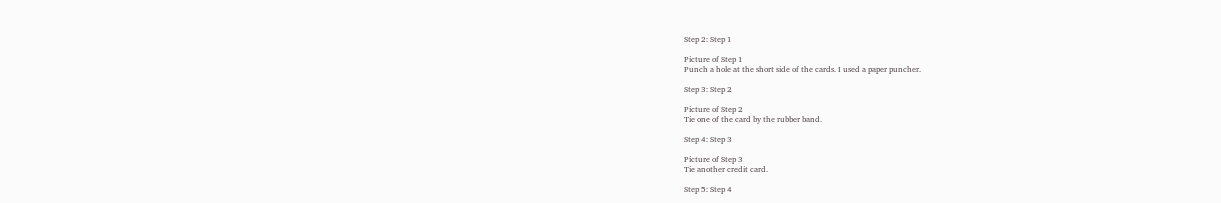Step 2: Step 1

Picture of Step 1
Punch a hole at the short side of the cards. I used a paper puncher.

Step 3: Step 2

Picture of Step 2
Tie one of the card by the rubber band.

Step 4: Step 3

Picture of Step 3
Tie another credit card.

Step 5: Step 4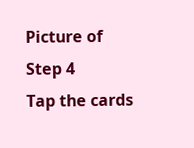Picture of Step 4
Tap the cards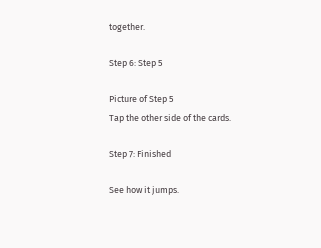together.

Step 6: Step 5

Picture of Step 5
Tap the other side of the cards.

Step 7: Finished

See how it jumps.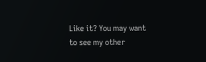Like it? You may want to see my other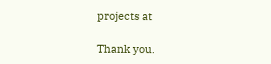projects at

Thank you.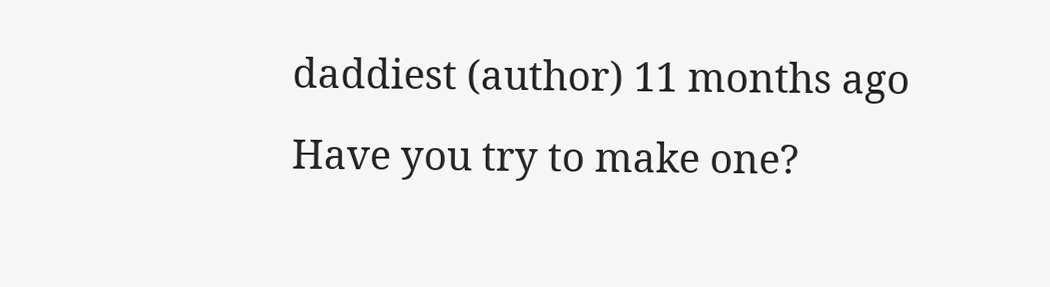daddiest (author) 11 months ago
Have you try to make one?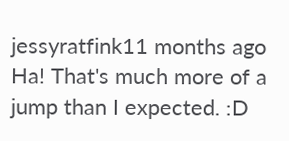jessyratfink11 months ago
Ha! That's much more of a jump than I expected. :D